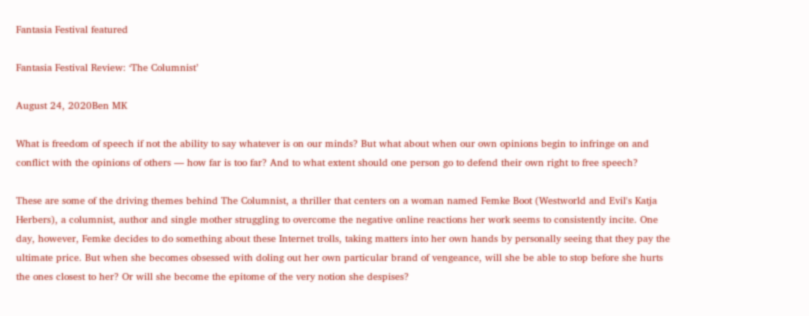Fantasia Festival featured

Fantasia Festival Review: ‘The Columnist’

August 24, 2020Ben MK

What is freedom of speech if not the ability to say whatever is on our minds? But what about when our own opinions begin to infringe on and conflict with the opinions of others — how far is too far? And to what extent should one person go to defend their own right to free speech?

These are some of the driving themes behind The Columnist, a thriller that centers on a woman named Femke Boot (Westworld and Evil's Katja Herbers), a columnist, author and single mother struggling to overcome the negative online reactions her work seems to consistently incite. One day, however, Femke decides to do something about these Internet trolls, taking matters into her own hands by personally seeing that they pay the ultimate price. But when she becomes obsessed with doling out her own particular brand of vengeance, will she be able to stop before she hurts the ones closest to her? Or will she become the epitome of the very notion she despises?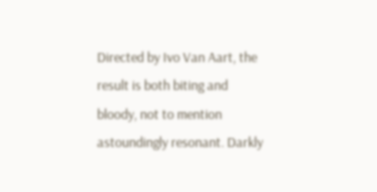Directed by Ivo Van Aart, the result is both biting and bloody, not to mention astoundingly resonant. Darkly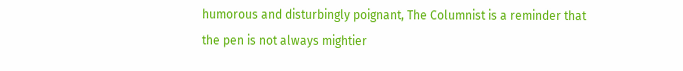humorous and disturbingly poignant, The Columnist is a reminder that the pen is not always mightier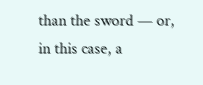than the sword — or, in this case, a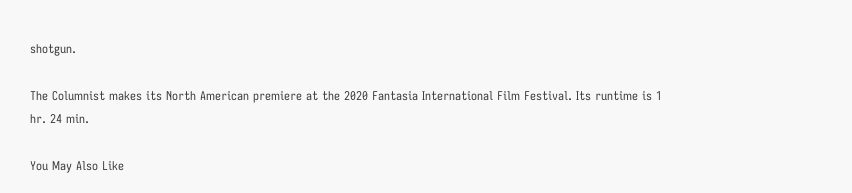shotgun.

The Columnist makes its North American premiere at the 2020 Fantasia International Film Festival. Its runtime is 1 hr. 24 min.

You May Also Like